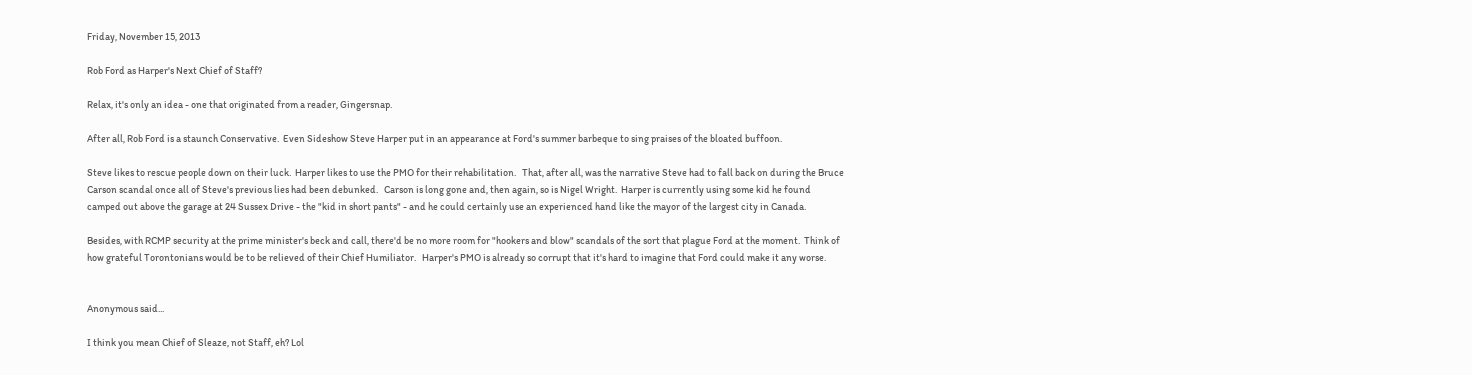Friday, November 15, 2013

Rob Ford as Harper's Next Chief of Staff?

Relax, it's only an idea - one that originated from a reader, Gingersnap.

After all, Rob Ford is a staunch Conservative.  Even Sideshow Steve Harper put in an appearance at Ford's summer barbeque to sing praises of the bloated buffoon.

Steve likes to rescue people down on their luck.  Harper likes to use the PMO for their rehabilitation.   That, after all, was the narrative Steve had to fall back on during the Bruce Carson scandal once all of Steve's previous lies had been debunked.   Carson is long gone and, then again, so is Nigel Wright.  Harper is currently using some kid he found camped out above the garage at 24 Sussex Drive - the "kid in short pants" - and he could certainly use an experienced hand like the mayor of the largest city in Canada.

Besides, with RCMP security at the prime minister's beck and call, there'd be no more room for "hookers and blow" scandals of the sort that plague Ford at the moment.  Think of how grateful Torontonians would be to be relieved of their Chief Humiliator.   Harper's PMO is already so corrupt that it's hard to imagine that Ford could make it any worse.


Anonymous said...

I think you mean Chief of Sleaze, not Staff, eh? Lol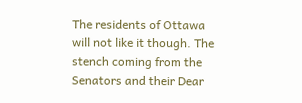The residents of Ottawa will not like it though. The stench coming from the Senators and their Dear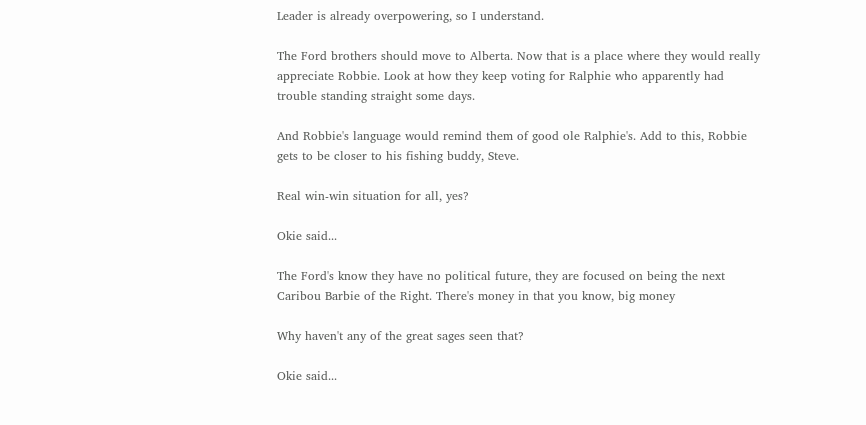Leader is already overpowering, so I understand.

The Ford brothers should move to Alberta. Now that is a place where they would really appreciate Robbie. Look at how they keep voting for Ralphie who apparently had trouble standing straight some days.

And Robbie's language would remind them of good ole Ralphie's. Add to this, Robbie gets to be closer to his fishing buddy, Steve.

Real win-win situation for all, yes?

Okie said...

The Ford's know they have no political future, they are focused on being the next Caribou Barbie of the Right. There's money in that you know, big money

Why haven't any of the great sages seen that?

Okie said...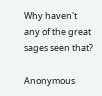Why haven't any of the great sages seen that?

Anonymous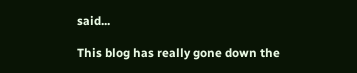said...

This blog has really gone down the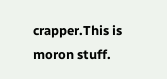crapper.This is moron stuff.